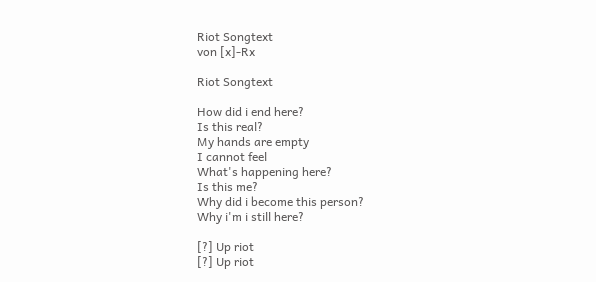Riot Songtext
von [x]-Rx

Riot Songtext

How did i end here?
Is this real?
My hands are empty
I cannot feel
What's happening here?
Is this me?
Why did i become this person?
Why i'm i still here?

[?] Up riot
[?] Up riot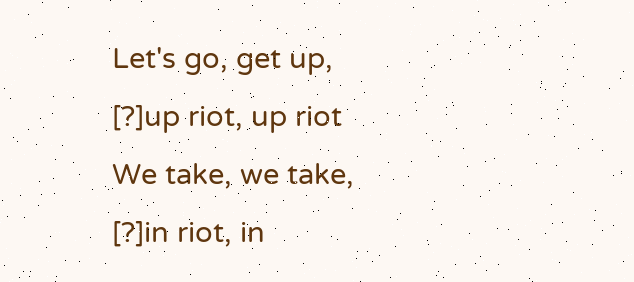Let's go, get up, [?]up riot, up riot
We take, we take, [?]in riot, in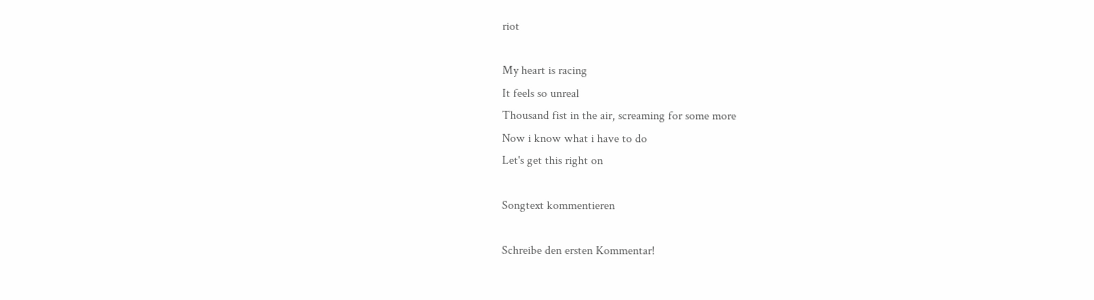riot

My heart is racing
It feels so unreal
Thousand fist in the air, screaming for some more
Now i know what i have to do
Let's get this right on

Songtext kommentieren

Schreibe den ersten Kommentar!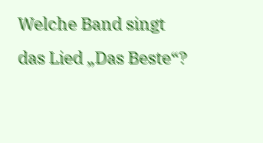Welche Band singt das Lied „Das Beste“?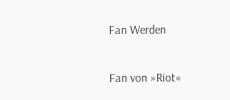Fan Werden

Fan von »Riot«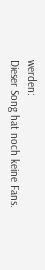werden:
Dieser Song hat noch keine Fans.